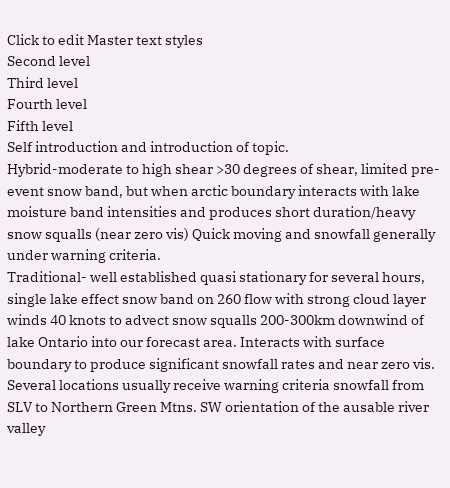Click to edit Master text styles
Second level
Third level
Fourth level
Fifth level
Self introduction and introduction of topic.
Hybrid-moderate to high shear >30 degrees of shear, limited pre-event snow band, but when arctic boundary interacts with lake moisture band intensities and produces short duration/heavy snow squalls (near zero vis) Quick moving and snowfall generally under warning criteria.
Traditional- well established quasi stationary for several hours, single lake effect snow band on 260 flow with strong cloud layer winds 40 knots to advect snow squalls 200-300km downwind of lake Ontario into our forecast area. Interacts with surface boundary to produce significant snowfall rates and near zero vis. Several locations usually receive warning criteria snowfall from SLV to Northern Green Mtns. SW orientation of the ausable river valley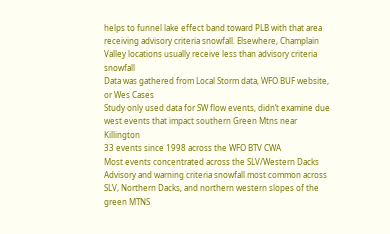helps to funnel lake effect band toward PLB with that area receiving advisory criteria snowfall. Elsewhere, Champlain Valley locations usually receive less than advisory criteria snowfall
Data was gathered from Local Storm data, WFO BUF website, or Wes Cases
Study only used data for SW flow events, didn’t examine due west events that impact southern Green Mtns near Killington
33 events since 1998 across the WFO BTV CWA
Most events concentrated across the SLV/Western Dacks
Advisory and warning criteria snowfall most common across SLV, Northern Dacks, and northern western slopes of the green MTNS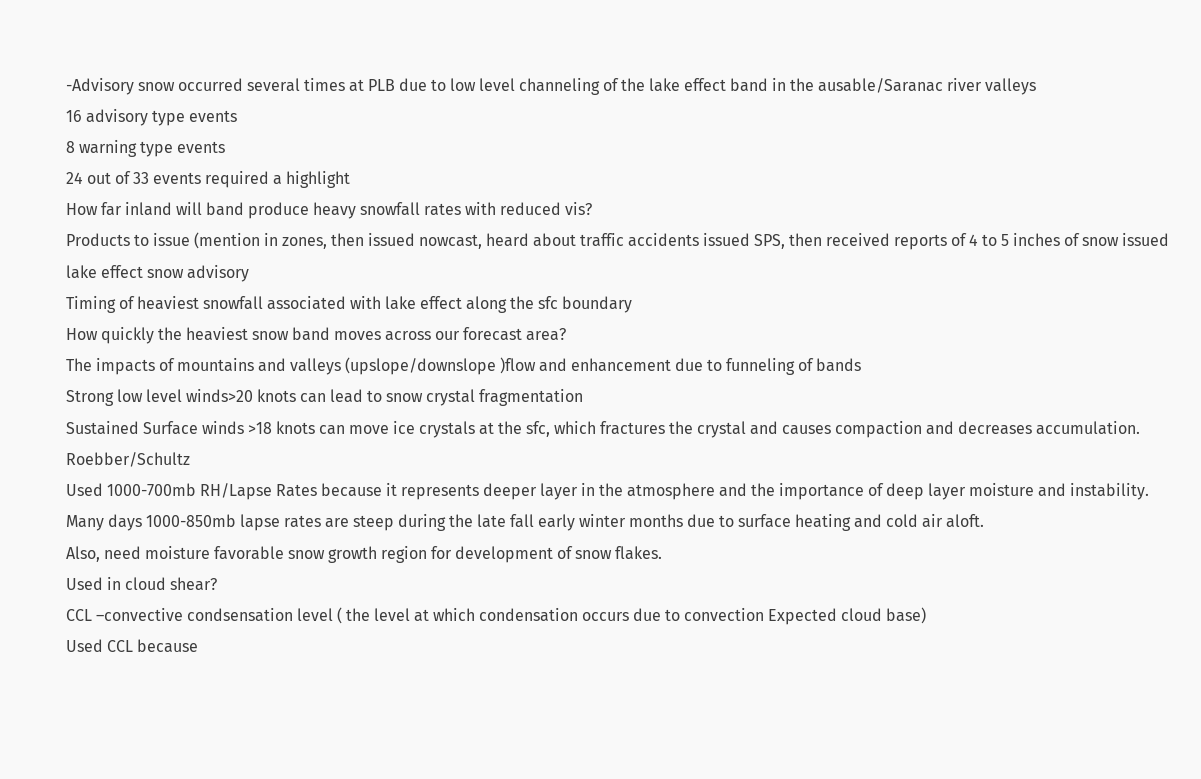-Advisory snow occurred several times at PLB due to low level channeling of the lake effect band in the ausable/Saranac river valleys
16 advisory type events
8 warning type events
24 out of 33 events required a highlight
How far inland will band produce heavy snowfall rates with reduced vis?
Products to issue (mention in zones, then issued nowcast, heard about traffic accidents issued SPS, then received reports of 4 to 5 inches of snow issued lake effect snow advisory
Timing of heaviest snowfall associated with lake effect along the sfc boundary
How quickly the heaviest snow band moves across our forecast area?
The impacts of mountains and valleys (upslope/downslope )flow and enhancement due to funneling of bands
Strong low level winds>20 knots can lead to snow crystal fragmentation
Sustained Surface winds >18 knots can move ice crystals at the sfc, which fractures the crystal and causes compaction and decreases accumulation. Roebber/Schultz
Used 1000-700mb RH/Lapse Rates because it represents deeper layer in the atmosphere and the importance of deep layer moisture and instability.
Many days 1000-850mb lapse rates are steep during the late fall early winter months due to surface heating and cold air aloft.
Also, need moisture favorable snow growth region for development of snow flakes.
Used in cloud shear?
CCL –convective condsensation level ( the level at which condensation occurs due to convection Expected cloud base)
Used CCL because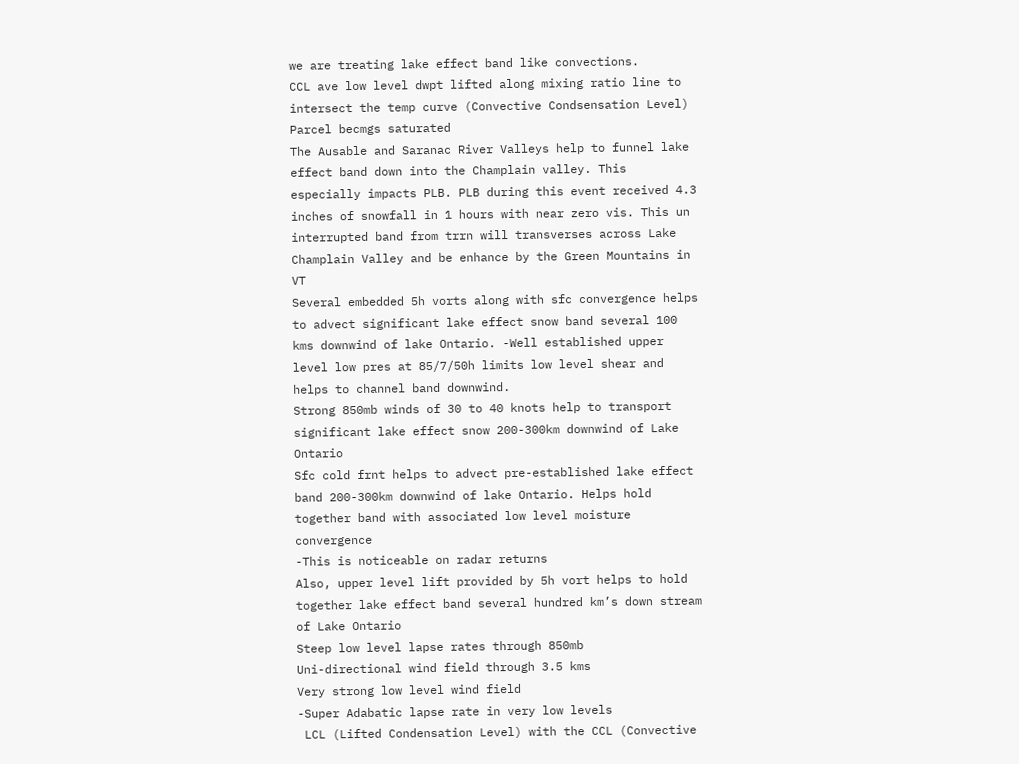we are treating lake effect band like convections.
CCL ave low level dwpt lifted along mixing ratio line to intersect the temp curve (Convective Condsensation Level) Parcel becmgs saturated
The Ausable and Saranac River Valleys help to funnel lake effect band down into the Champlain valley. This especially impacts PLB. PLB during this event received 4.3 inches of snowfall in 1 hours with near zero vis. This un interrupted band from trrn will transverses across Lake Champlain Valley and be enhance by the Green Mountains in VT
Several embedded 5h vorts along with sfc convergence helps to advect significant lake effect snow band several 100 kms downwind of lake Ontario. -Well established upper level low pres at 85/7/50h limits low level shear and helps to channel band downwind.
Strong 850mb winds of 30 to 40 knots help to transport significant lake effect snow 200-300km downwind of Lake Ontario
Sfc cold frnt helps to advect pre-established lake effect band 200-300km downwind of lake Ontario. Helps hold together band with associated low level moisture convergence
-This is noticeable on radar returns
Also, upper level lift provided by 5h vort helps to hold together lake effect band several hundred km’s down stream of Lake Ontario
Steep low level lapse rates through 850mb
Uni-directional wind field through 3.5 kms
Very strong low level wind field
-Super Adabatic lapse rate in very low levels
 LCL (Lifted Condensation Level) with the CCL (Convective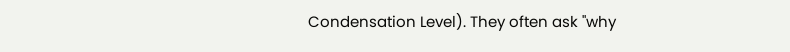Condensation Level). They often ask "why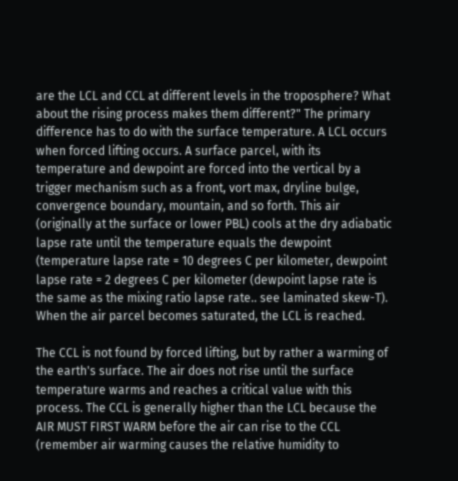are the LCL and CCL at different levels in the troposphere? What about the rising process makes them different?" The primary difference has to do with the surface temperature. A LCL occurs when forced lifting occurs. A surface parcel, with its temperature and dewpoint are forced into the vertical by a trigger mechanism such as a front, vort max, dryline bulge, convergence boundary, mountain, and so forth. This air (originally at the surface or lower PBL) cools at the dry adiabatic lapse rate until the temperature equals the dewpoint (temperature lapse rate = 10 degrees C per kilometer, dewpoint lapse rate = 2 degrees C per kilometer (dewpoint lapse rate is the same as the mixing ratio lapse rate.. see laminated skew-T). When the air parcel becomes saturated, the LCL is reached.

The CCL is not found by forced lifting, but by rather a warming of the earth's surface. The air does not rise until the surface temperature warms and reaches a critical value with this process. The CCL is generally higher than the LCL because the AIR MUST FIRST WARM before the air can rise to the CCL (remember air warming causes the relative humidity to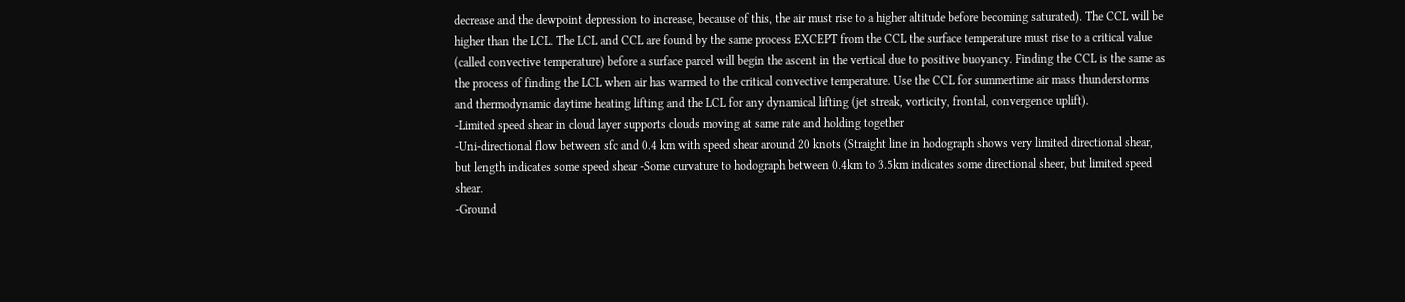decrease and the dewpoint depression to increase, because of this, the air must rise to a higher altitude before becoming saturated). The CCL will be higher than the LCL. The LCL and CCL are found by the same process EXCEPT from the CCL the surface temperature must rise to a critical value (called convective temperature) before a surface parcel will begin the ascent in the vertical due to positive buoyancy. Finding the CCL is the same as the process of finding the LCL when air has warmed to the critical convective temperature. Use the CCL for summertime air mass thunderstorms and thermodynamic daytime heating lifting and the LCL for any dynamical lifting (jet streak, vorticity, frontal, convergence uplift).
-Limited speed shear in cloud layer supports clouds moving at same rate and holding together
-Uni-directional flow between sfc and 0.4 km with speed shear around 20 knots (Straight line in hodograph shows very limited directional shear, but length indicates some speed shear -Some curvature to hodograph between 0.4km to 3.5km indicates some directional sheer, but limited speed shear.
-Ground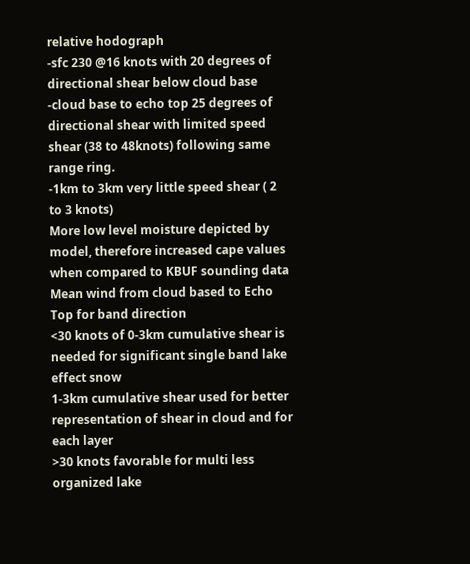relative hodograph
-sfc 230 @16 knots with 20 degrees of directional shear below cloud base
-cloud base to echo top 25 degrees of directional shear with limited speed shear (38 to 48knots) following same range ring.
-1km to 3km very little speed shear ( 2 to 3 knots)
More low level moisture depicted by model, therefore increased cape values when compared to KBUF sounding data
Mean wind from cloud based to Echo Top for band direction
<30 knots of 0-3km cumulative shear is needed for significant single band lake effect snow
1-3km cumulative shear used for better representation of shear in cloud and for each layer
>30 knots favorable for multi less organized lake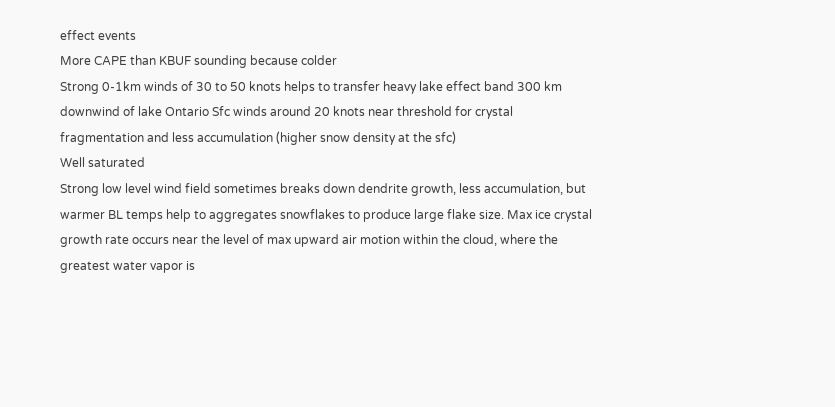effect events
More CAPE than KBUF sounding because colder
Strong 0-1km winds of 30 to 50 knots helps to transfer heavy lake effect band 300 km downwind of lake Ontario Sfc winds around 20 knots near threshold for crystal fragmentation and less accumulation (higher snow density at the sfc)
Well saturated
Strong low level wind field sometimes breaks down dendrite growth, less accumulation, but warmer BL temps help to aggregates snowflakes to produce large flake size. Max ice crystal growth rate occurs near the level of max upward air motion within the cloud, where the greatest water vapor is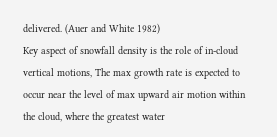delivered. (Auer and White 1982)
Key aspect of snowfall density is the role of in-cloud vertical motions, The max growth rate is expected to occur near the level of max upward air motion within the cloud, where the greatest water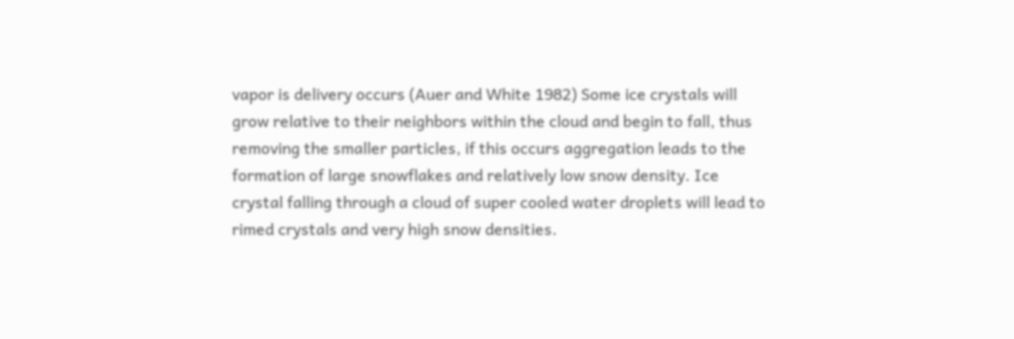vapor is delivery occurs (Auer and White 1982) Some ice crystals will grow relative to their neighbors within the cloud and begin to fall, thus removing the smaller particles, if this occurs aggregation leads to the formation of large snowflakes and relatively low snow density. Ice crystal falling through a cloud of super cooled water droplets will lead to rimed crystals and very high snow densities.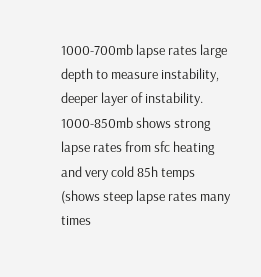1000-700mb lapse rates large depth to measure instability, deeper layer of instability.
1000-850mb shows strong lapse rates from sfc heating and very cold 85h temps (shows steep lapse rates many times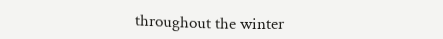throughout the winter